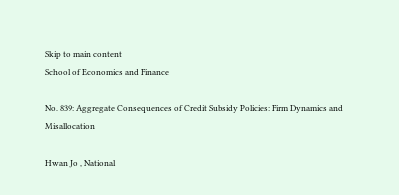Skip to main content
School of Economics and Finance

No. 839: Aggregate Consequences of Credit Subsidy Policies: Firm Dynamics and Misallocation

Hwan Jo , National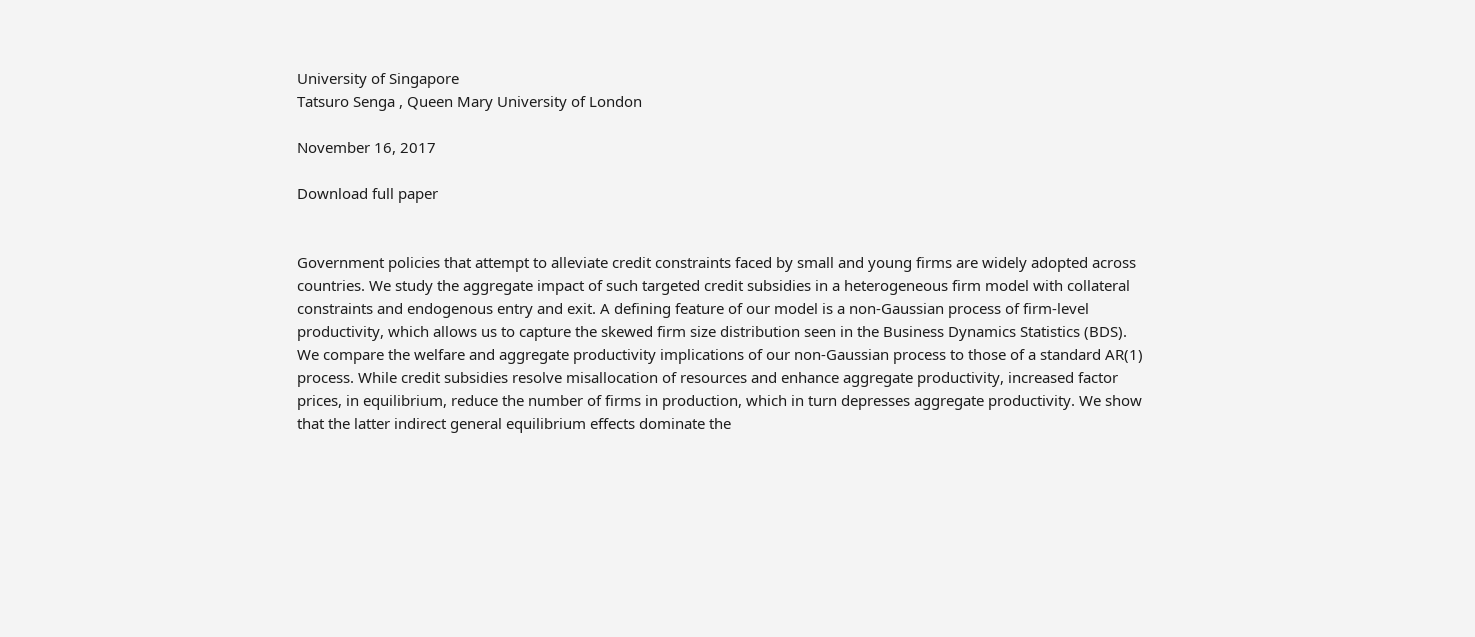University of Singapore
Tatsuro Senga , Queen Mary University of London

November 16, 2017

Download full paper


Government policies that attempt to alleviate credit constraints faced by small and young firms are widely adopted across countries. We study the aggregate impact of such targeted credit subsidies in a heterogeneous firm model with collateral constraints and endogenous entry and exit. A defining feature of our model is a non-Gaussian process of firm-level productivity, which allows us to capture the skewed firm size distribution seen in the Business Dynamics Statistics (BDS). We compare the welfare and aggregate productivity implications of our non-Gaussian process to those of a standard AR(1) process. While credit subsidies resolve misallocation of resources and enhance aggregate productivity, increased factor prices, in equilibrium, reduce the number of firms in production, which in turn depresses aggregate productivity. We show that the latter indirect general equilibrium effects dominate the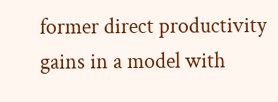former direct productivity gains in a model with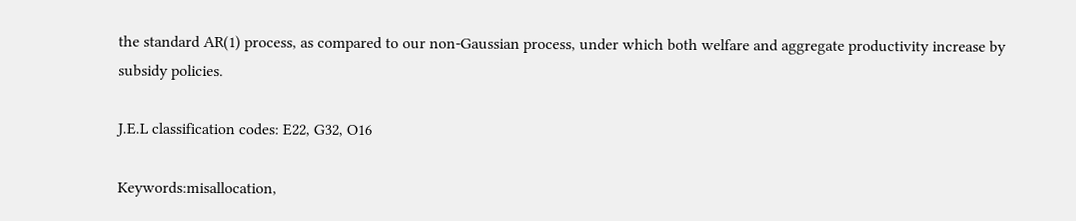the standard AR(1) process, as compared to our non-Gaussian process, under which both welfare and aggregate productivity increase by subsidy policies.

J.E.L classification codes: E22, G32, O16

Keywords:misallocation,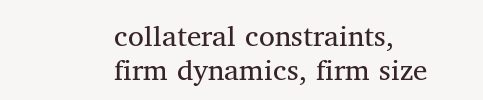collateral constraints, firm dynamics, firm size